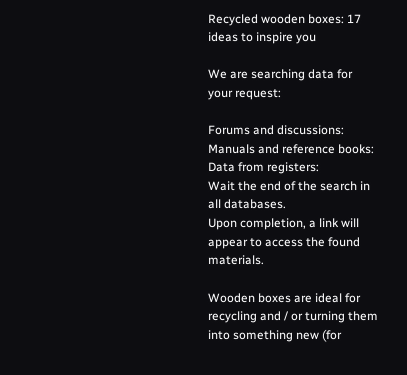Recycled wooden boxes: 17 ideas to inspire you

We are searching data for your request:

Forums and discussions:
Manuals and reference books:
Data from registers:
Wait the end of the search in all databases.
Upon completion, a link will appear to access the found materials.

Wooden boxes are ideal for recycling and / or turning them into something new (for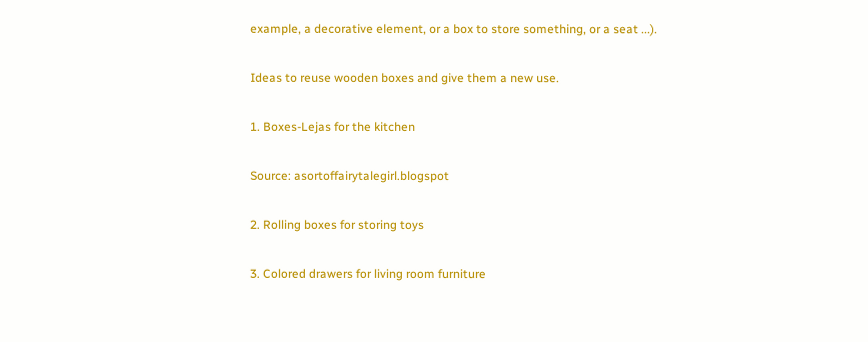example, a decorative element, or a box to store something, or a seat ...).

Ideas to reuse wooden boxes and give them a new use.

1. Boxes-Lejas for the kitchen

Source: asortoffairytalegirl.blogspot

2. Rolling boxes for storing toys

3. Colored drawers for living room furniture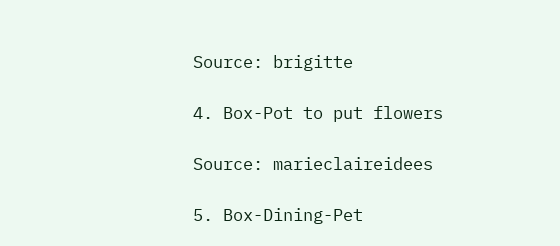Source: brigitte

4. Box-Pot to put flowers

Source: marieclaireidees

5. Box-Dining-Pet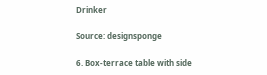Drinker

Source: designsponge

6. Box-terrace table with side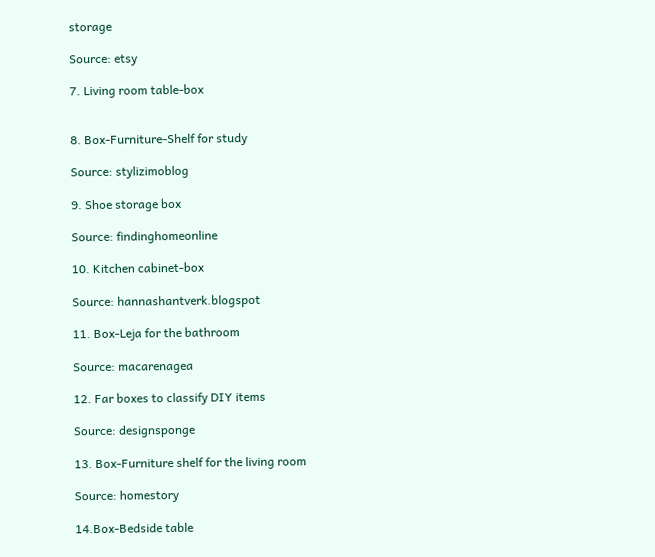storage

Source: etsy

7. Living room table-box


8. Box-Furniture-Shelf for study

Source: stylizimoblog

9. Shoe storage box

Source: findinghomeonline

10. Kitchen cabinet-box

Source: hannashantverk.blogspot

11. Box-Leja for the bathroom

Source: macarenagea

12. Far boxes to classify DIY items

Source: designsponge

13. Box-Furniture shelf for the living room

Source: homestory

14.Box-Bedside table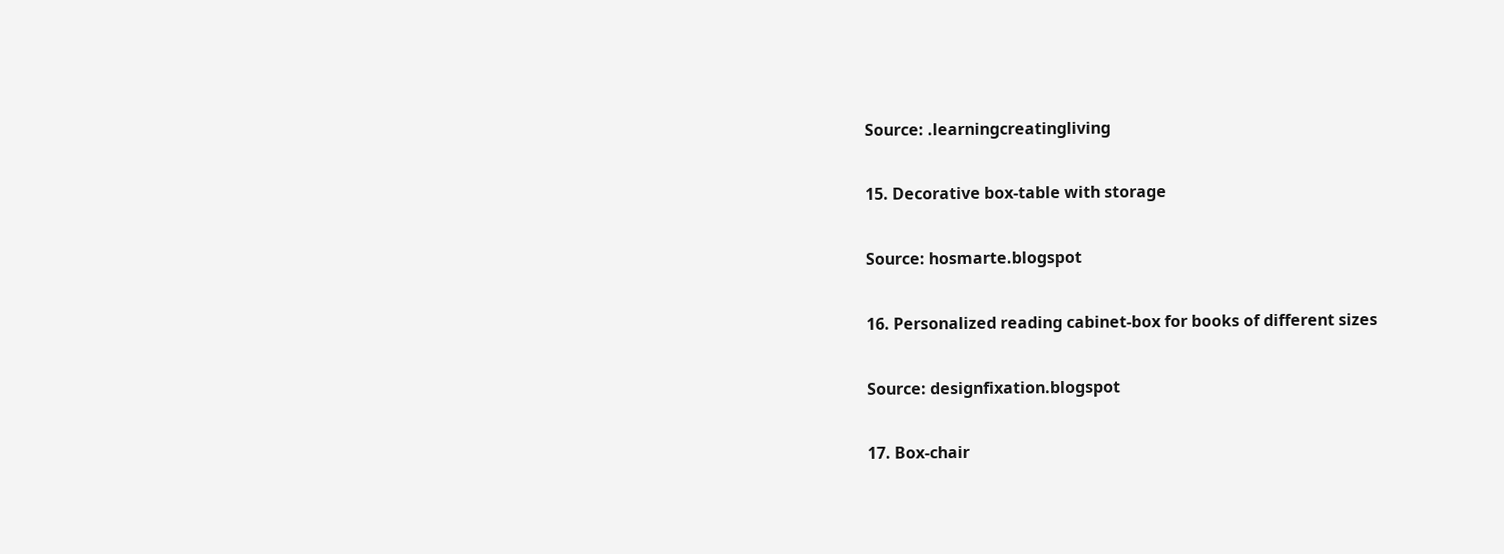Source: .learningcreatingliving

15. Decorative box-table with storage

Source: hosmarte.blogspot

16. Personalized reading cabinet-box for books of different sizes

Source: designfixation.blogspot

17. Box-chair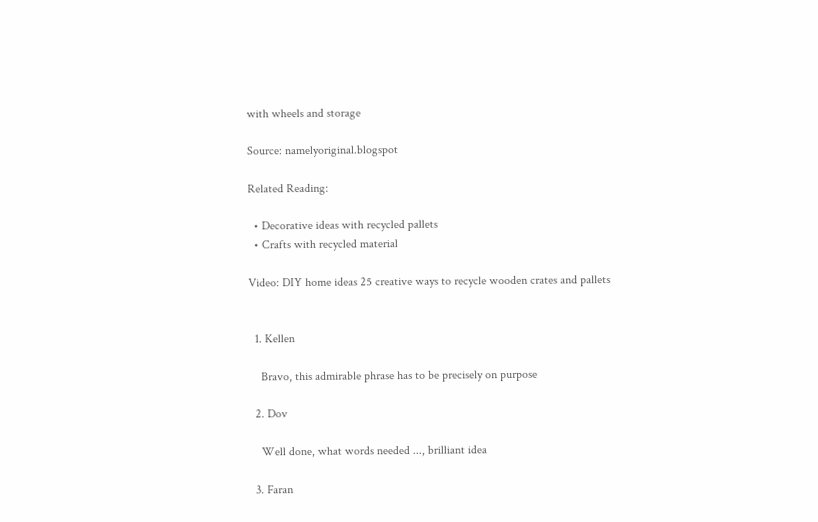with wheels and storage

Source: namelyoriginal.blogspot

Related Reading:

  • Decorative ideas with recycled pallets
  • Crafts with recycled material

Video: DIY home ideas 25 creative ways to recycle wooden crates and pallets


  1. Kellen

    Bravo, this admirable phrase has to be precisely on purpose

  2. Dov

    Well done, what words needed ..., brilliant idea

  3. Faran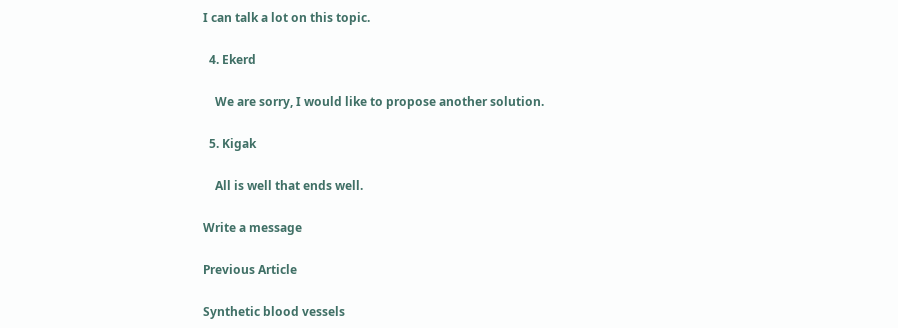I can talk a lot on this topic.

  4. Ekerd

    We are sorry, I would like to propose another solution.

  5. Kigak

    All is well that ends well.

Write a message

Previous Article

Synthetic blood vessels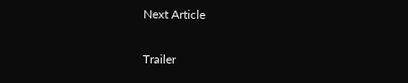Next Article

Trailer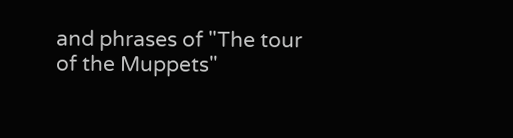and phrases of "The tour of the Muppets"